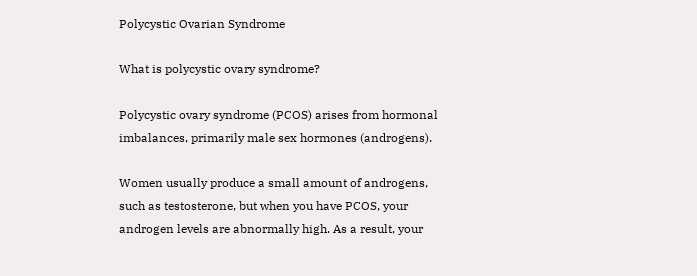Polycystic Ovarian Syndrome

What is polycystic ovary syndrome?

Polycystic ovary syndrome (PCOS) arises from hormonal imbalances, primarily male sex hormones (androgens).

Women usually produce a small amount of androgens, such as testosterone, but when you have PCOS, your androgen levels are abnormally high. As a result, your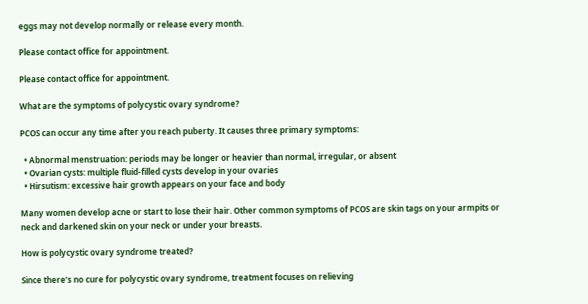eggs may not develop normally or release every month.

Please contact office for appointment.

Please contact office for appointment.

What are the symptoms of polycystic ovary syndrome?

PCOS can occur any time after you reach puberty. It causes three primary symptoms:

  • Abnormal menstruation: periods may be longer or heavier than normal, irregular, or absent
  • Ovarian cysts: multiple fluid-filled cysts develop in your ovaries
  • Hirsutism: excessive hair growth appears on your face and body

Many women develop acne or start to lose their hair. Other common symptoms of PCOS are skin tags on your armpits or neck and darkened skin on your neck or under your breasts.

How is polycystic ovary syndrome treated?

Since there’s no cure for polycystic ovary syndrome, treatment focuses on relieving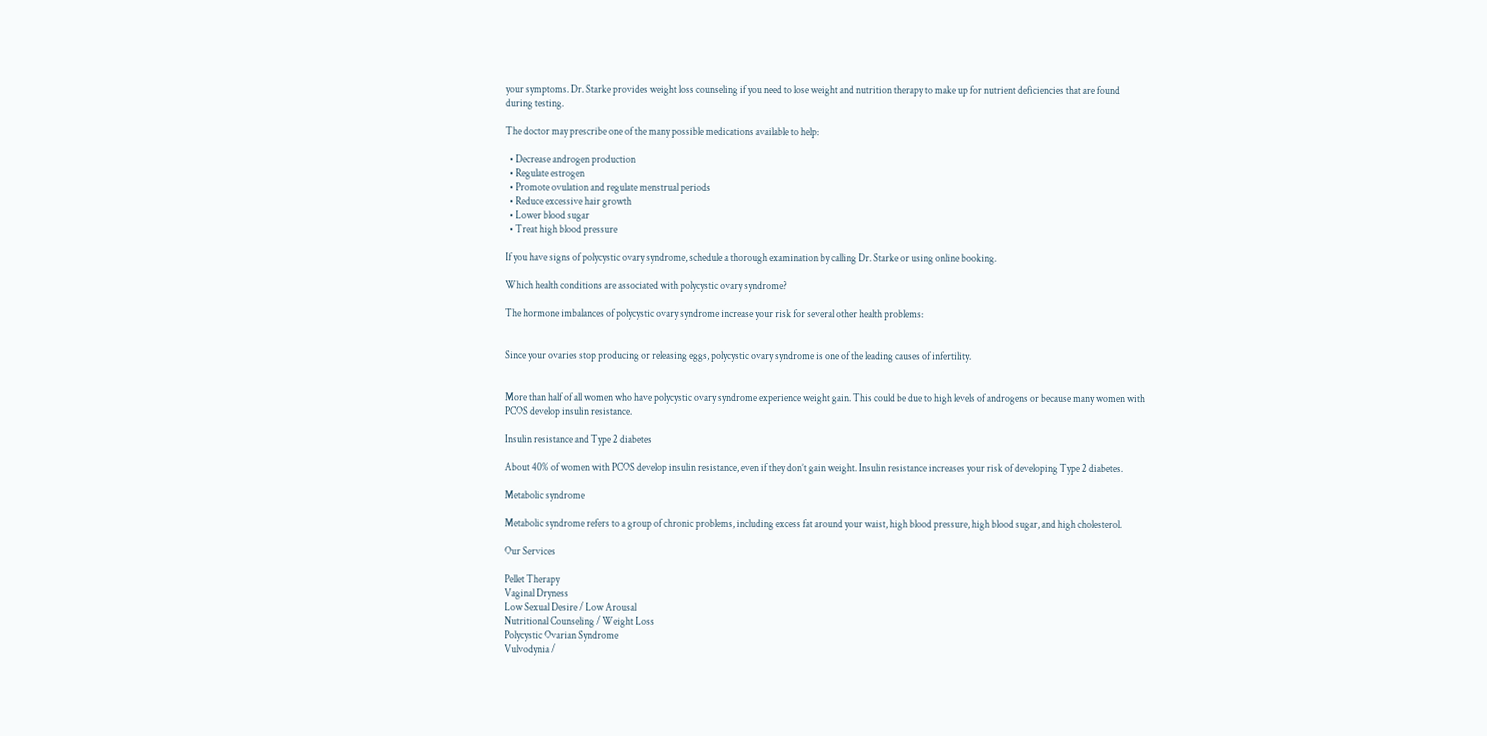your symptoms. Dr. Starke provides weight loss counseling if you need to lose weight and nutrition therapy to make up for nutrient deficiencies that are found during testing.

The doctor may prescribe one of the many possible medications available to help:

  • Decrease androgen production
  • Regulate estrogen
  • Promote ovulation and regulate menstrual periods
  • Reduce excessive hair growth
  • Lower blood sugar
  • Treat high blood pressure

If you have signs of polycystic ovary syndrome, schedule a thorough examination by calling Dr. Starke or using online booking.

Which health conditions are associated with polycystic ovary syndrome?

The hormone imbalances of polycystic ovary syndrome increase your risk for several other health problems:


Since your ovaries stop producing or releasing eggs, polycystic ovary syndrome is one of the leading causes of infertility.


More than half of all women who have polycystic ovary syndrome experience weight gain. This could be due to high levels of androgens or because many women with PCOS develop insulin resistance.

Insulin resistance and Type 2 diabetes

About 40% of women with PCOS develop insulin resistance, even if they don’t gain weight. Insulin resistance increases your risk of developing Type 2 diabetes.

Metabolic syndrome

Metabolic syndrome refers to a group of chronic problems, including excess fat around your waist, high blood pressure, high blood sugar, and high cholesterol.

Our Services

Pellet Therapy
Vaginal Dryness
Low Sexual Desire / Low Arousal
Nutritional Counseling / Weight Loss
Polycystic Ovarian Syndrome
Vulvodynia /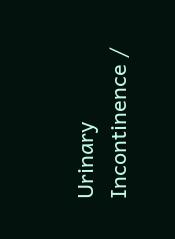Urinary Incontinence /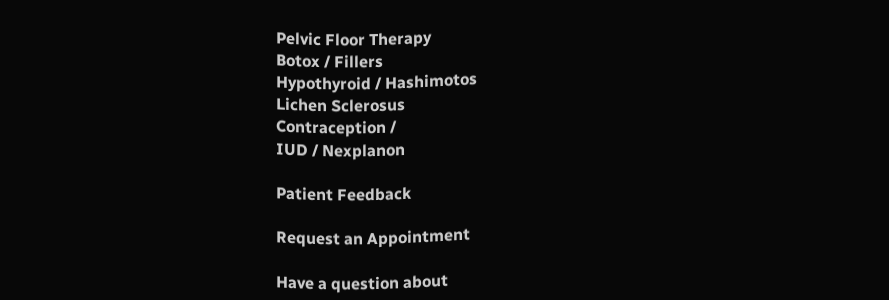Pelvic Floor Therapy
Botox / Fillers
Hypothyroid / Hashimotos
Lichen Sclerosus
Contraception /
IUD / Nexplanon

Patient Feedback

Request an Appointment

Have a question about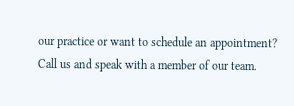our practice or want to schedule an appointment? Call us and speak with a member of our team.